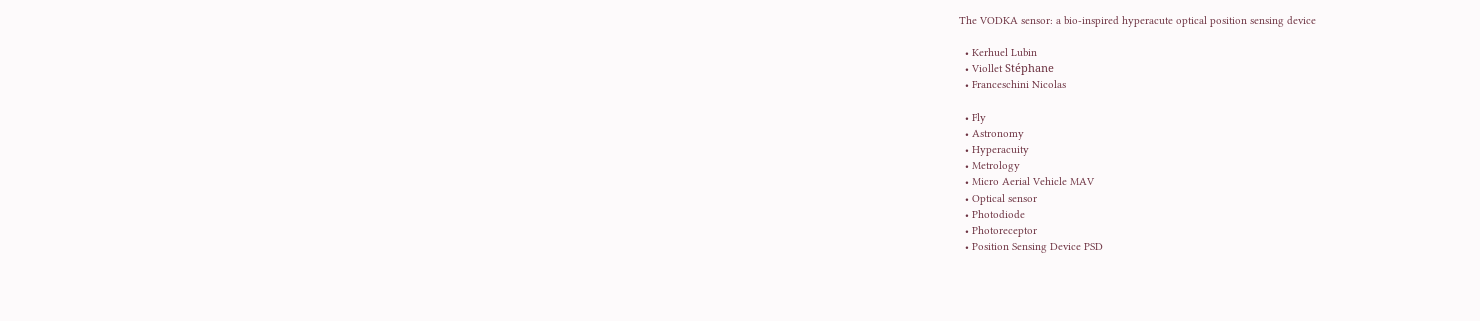The VODKA sensor: a bio-inspired hyperacute optical position sensing device

  • Kerhuel Lubin
  • Viollet Stéphane
  • Franceschini Nicolas

  • Fly
  • Astronomy
  • Hyperacuity
  • Metrology
  • Micro Aerial Vehicle MAV
  • Optical sensor
  • Photodiode
  • Photoreceptor
  • Position Sensing Device PSD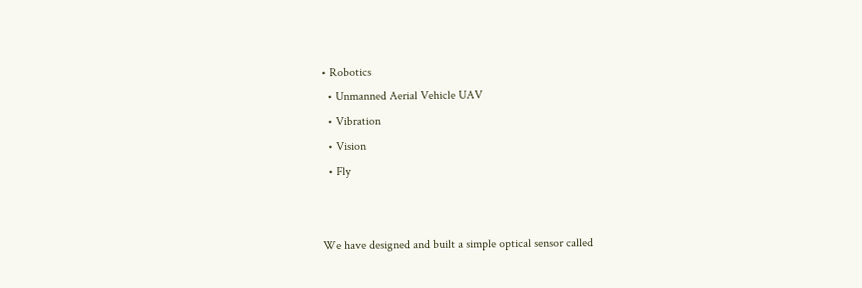• Robotics
  • Unmanned Aerial Vehicle UAV
  • Vibration
  • Vision
  • Fly


We have designed and built a simple optical sensor called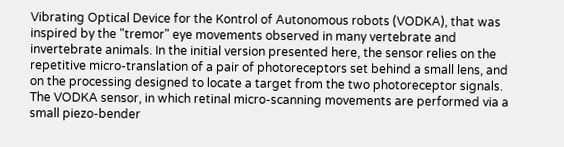Vibrating Optical Device for the Kontrol of Autonomous robots (VODKA), that was inspired by the "tremor" eye movements observed in many vertebrate and invertebrate animals. In the initial version presented here, the sensor relies on the repetitive micro-translation of a pair of photoreceptors set behind a small lens, and on the processing designed to locate a target from the two photoreceptor signals. The VODKA sensor, in which retinal micro-scanning movements are performed via a small piezo-bender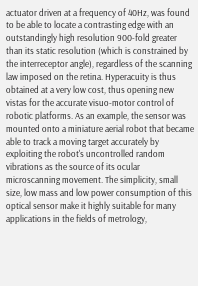actuator driven at a frequency of 40Hz, was found to be able to locate a contrasting edge with an outstandingly high resolution 900-fold greater than its static resolution (which is constrained by the interreceptor angle), regardless of the scanning law imposed on the retina. Hyperacuity is thus obtained at a very low cost, thus opening new vistas for the accurate visuo-motor control of robotic platforms. As an example, the sensor was mounted onto a miniature aerial robot that became able to track a moving target accurately by exploiting the robot's uncontrolled random vibrations as the source of its ocular microscanning movement. The simplicity, small size, low mass and low power consumption of this optical sensor make it highly suitable for many applications in the fields of metrology,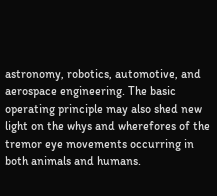astronomy, robotics, automotive, and aerospace engineering. The basic operating principle may also shed new light on the whys and wherefores of the tremor eye movements occurring in both animals and humans.